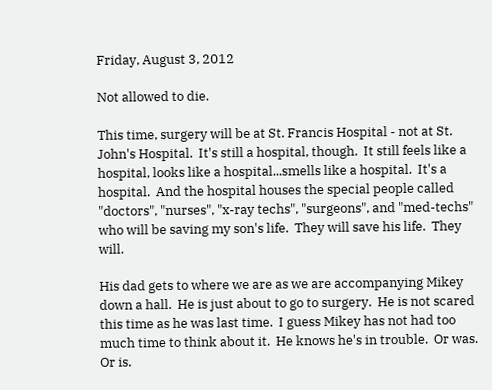Friday, August 3, 2012

Not allowed to die.

This time, surgery will be at St. Francis Hospital - not at St. John's Hospital.  It's still a hospital, though.  It still feels like a hospital, looks like a hospital...smells like a hospital.  It's a hospital.  And the hospital houses the special people called "doctors", "nurses", "x-ray techs", "surgeons", and "med-techs" who will be saving my son's life.  They will save his life.  They will.

His dad gets to where we are as we are accompanying Mikey down a hall.  He is just about to go to surgery.  He is not scared this time as he was last time.  I guess Mikey has not had too much time to think about it.  He knows he's in trouble.  Or was.  Or is.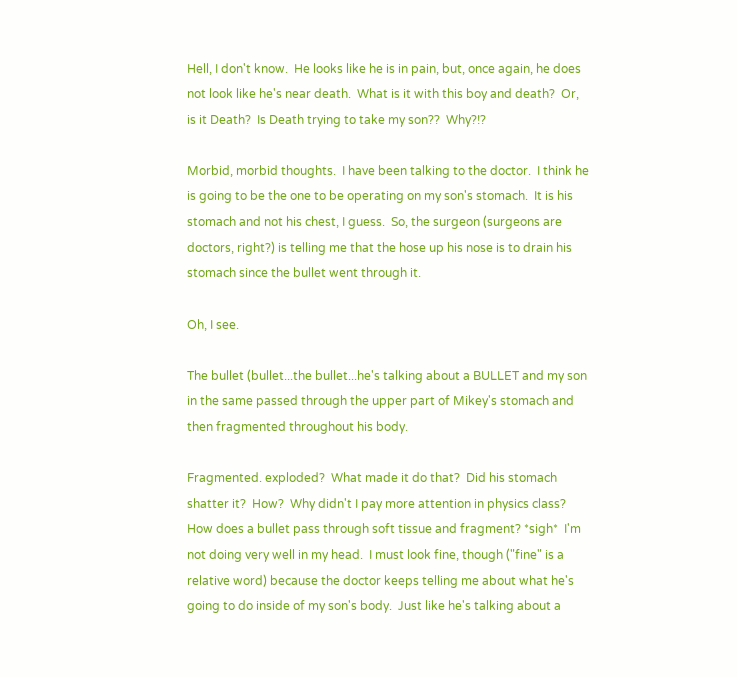Hell, I don't know.  He looks like he is in pain, but, once again, he does not look like he's near death.  What is it with this boy and death?  Or, is it Death?  Is Death trying to take my son??  Why?!?

Morbid, morbid thoughts.  I have been talking to the doctor.  I think he is going to be the one to be operating on my son's stomach.  It is his stomach and not his chest, I guess.  So, the surgeon (surgeons are doctors, right?) is telling me that the hose up his nose is to drain his stomach since the bullet went through it.

Oh, I see.

The bullet (bullet...the bullet...he's talking about a BULLET and my son in the same passed through the upper part of Mikey's stomach and then fragmented throughout his body.

Fragmented. exploded?  What made it do that?  Did his stomach shatter it?  How?  Why didn't I pay more attention in physics class?  How does a bullet pass through soft tissue and fragment? *sigh*  I'm not doing very well in my head.  I must look fine, though ("fine" is a relative word) because the doctor keeps telling me about what he's going to do inside of my son's body.  Just like he's talking about a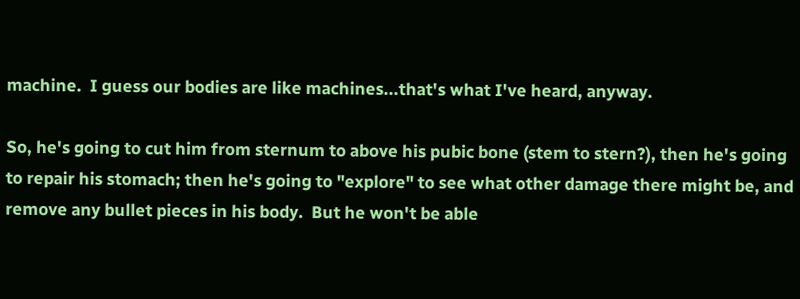machine.  I guess our bodies are like machines...that's what I've heard, anyway.

So, he's going to cut him from sternum to above his pubic bone (stem to stern?), then he's going to repair his stomach; then he's going to "explore" to see what other damage there might be, and remove any bullet pieces in his body.  But he won't be able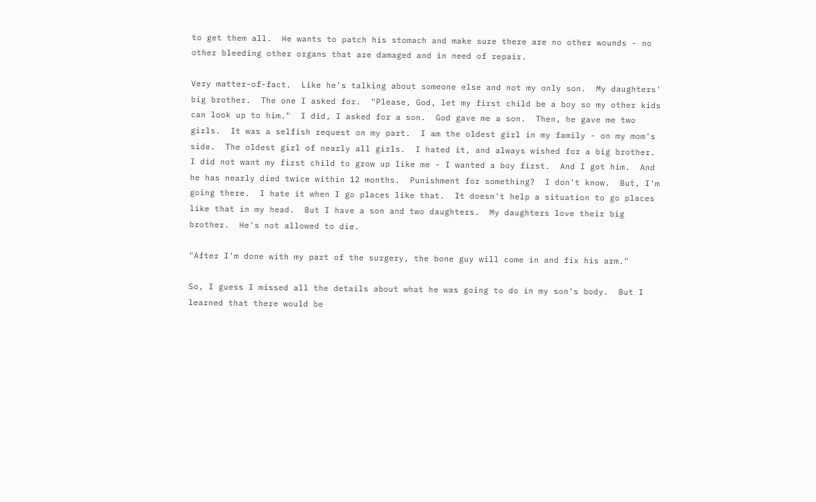to get them all.  He wants to patch his stomach and make sure there are no other wounds - no other bleeding other organs that are damaged and in need of repair.

Very matter-of-fact.  Like he's talking about someone else and not my only son.  My daughters' big brother.  The one I asked for.  "Please, God, let my first child be a boy so my other kids can look up to him."  I did, I asked for a son.  God gave me a son.  Then, he gave me two girls.  It was a selfish request on my part.  I am the oldest girl in my family - on my mom's side.  The oldest girl of nearly all girls.  I hated it, and always wished for a big brother.  I did not want my first child to grow up like me - I wanted a boy first.  And I got him.  And he has nearly died twice within 12 months.  Punishment for something?  I don't know.  But, I'm going there.  I hate it when I go places like that.  It doesn't help a situation to go places like that in my head.  But I have a son and two daughters.  My daughters love their big brother.  He's not allowed to die.

"After I'm done with my part of the surgery, the bone guy will come in and fix his arm."

So, I guess I missed all the details about what he was going to do in my son's body.  But I learned that there would be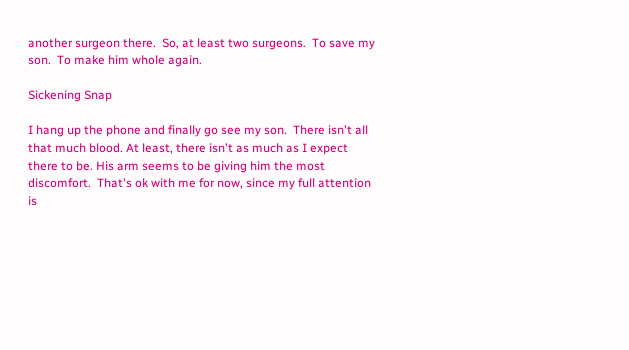another surgeon there.  So, at least two surgeons.  To save my son.  To make him whole again.

Sickening Snap

I hang up the phone and finally go see my son.  There isn't all that much blood. At least, there isn't as much as I expect there to be. His arm seems to be giving him the most discomfort.  That's ok with me for now, since my full attention is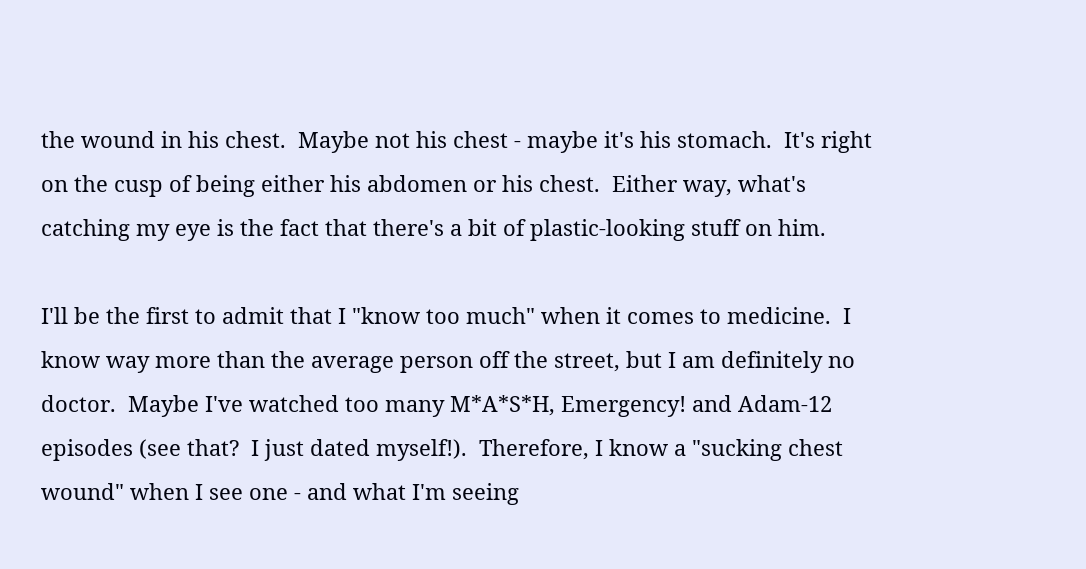the wound in his chest.  Maybe not his chest - maybe it's his stomach.  It's right on the cusp of being either his abdomen or his chest.  Either way, what's catching my eye is the fact that there's a bit of plastic-looking stuff on him.

I'll be the first to admit that I "know too much" when it comes to medicine.  I know way more than the average person off the street, but I am definitely no doctor.  Maybe I've watched too many M*A*S*H, Emergency! and Adam-12 episodes (see that?  I just dated myself!).  Therefore, I know a "sucking chest wound" when I see one - and what I'm seeing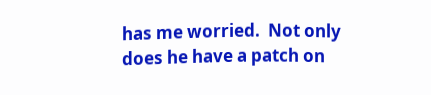has me worried.  Not only does he have a patch on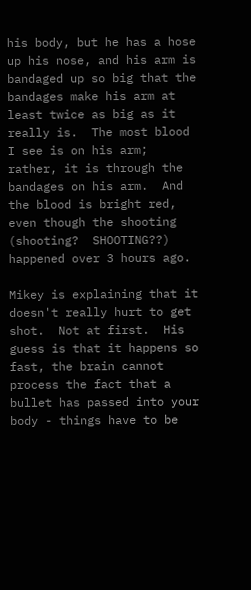his body, but he has a hose up his nose, and his arm is bandaged up so big that the bandages make his arm at least twice as big as it really is.  The most blood I see is on his arm; rather, it is through the bandages on his arm.  And the blood is bright red, even though the shooting (shooting?  SHOOTING??) happened over 3 hours ago.

Mikey is explaining that it doesn't really hurt to get shot.  Not at first.  His guess is that it happens so fast, the brain cannot process the fact that a bullet has passed into your body - things have to be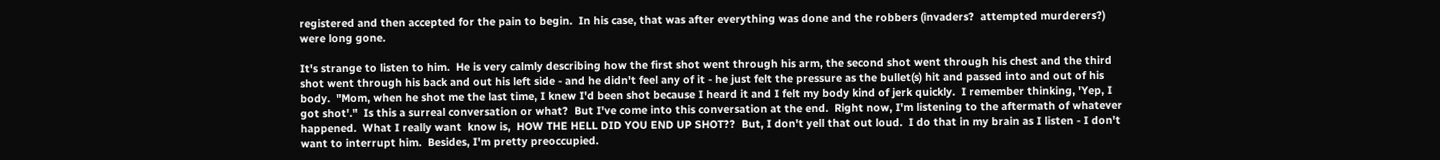registered and then accepted for the pain to begin.  In his case, that was after everything was done and the robbers (invaders?  attempted murderers?) were long gone.

It's strange to listen to him.  He is very calmly describing how the first shot went through his arm, the second shot went through his chest and the third shot went through his back and out his left side - and he didn't feel any of it - he just felt the pressure as the bullet(s) hit and passed into and out of his body.  "Mom, when he shot me the last time, I knew I'd been shot because I heard it and I felt my body kind of jerk quickly.  I remember thinking, 'Yep, I got shot'."  Is this a surreal conversation or what?  But I've come into this conversation at the end.  Right now, I'm listening to the aftermath of whatever happened.  What I really want  know is,  HOW THE HELL DID YOU END UP SHOT??  But, I don't yell that out loud.  I do that in my brain as I listen - I don't want to interrupt him.  Besides, I'm pretty preoccupied.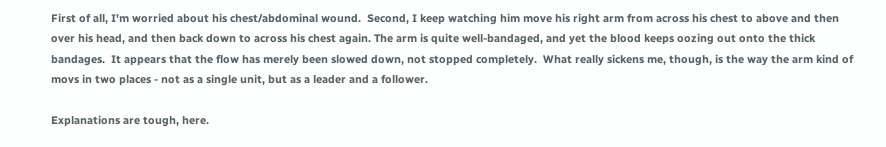First of all, I'm worried about his chest/abdominal wound.  Second, I keep watching him move his right arm from across his chest to above and then over his head, and then back down to across his chest again. The arm is quite well-bandaged, and yet the blood keeps oozing out onto the thick bandages.  It appears that the flow has merely been slowed down, not stopped completely.  What really sickens me, though, is the way the arm kind of movs in two places - not as a single unit, but as a leader and a follower.

Explanations are tough, here.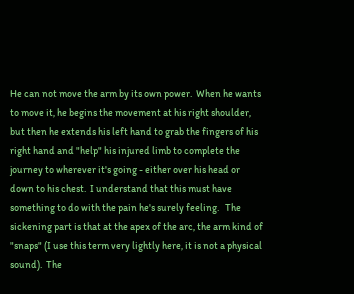He can not move the arm by its own power.  When he wants to move it, he begins the movement at his right shoulder, but then he extends his left hand to grab the fingers of his right hand and "help" his injured limb to complete the journey to wherever it's going - either over his head or down to his chest.  I understand that this must have something to do with the pain he's surely feeling.   The sickening part is that at the apex of the arc, the arm kind of "snaps" (I use this term very lightly here, it is not a physical sound).  The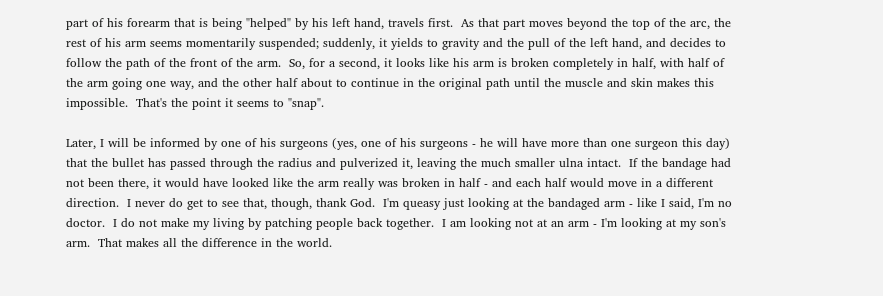part of his forearm that is being "helped" by his left hand, travels first.  As that part moves beyond the top of the arc, the rest of his arm seems momentarily suspended; suddenly, it yields to gravity and the pull of the left hand, and decides to follow the path of the front of the arm.  So, for a second, it looks like his arm is broken completely in half, with half of the arm going one way, and the other half about to continue in the original path until the muscle and skin makes this impossible.  That's the point it seems to "snap".

Later, I will be informed by one of his surgeons (yes, one of his surgeons - he will have more than one surgeon this day) that the bullet has passed through the radius and pulverized it, leaving the much smaller ulna intact.  If the bandage had not been there, it would have looked like the arm really was broken in half - and each half would move in a different direction.  I never do get to see that, though, thank God.  I'm queasy just looking at the bandaged arm - like I said, I'm no doctor.  I do not make my living by patching people back together.  I am looking not at an arm - I'm looking at my son's arm.  That makes all the difference in the world.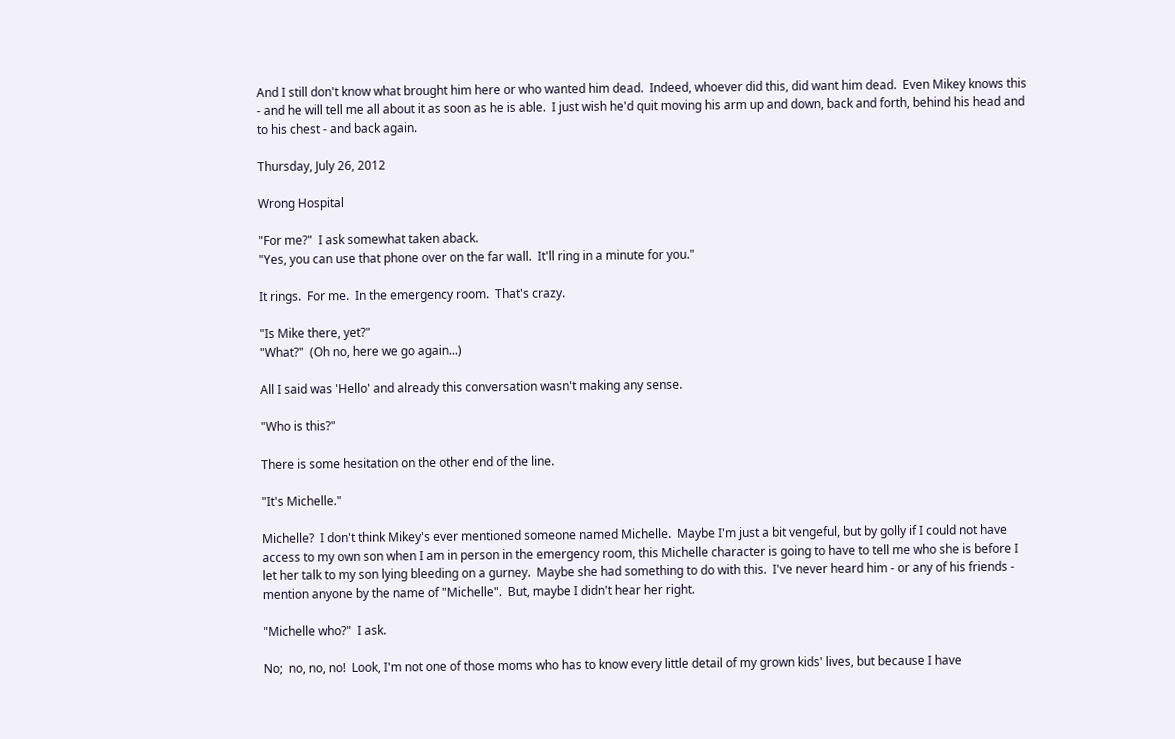And I still don't know what brought him here or who wanted him dead.  Indeed, whoever did this, did want him dead.  Even Mikey knows this - and he will tell me all about it as soon as he is able.  I just wish he'd quit moving his arm up and down, back and forth, behind his head and to his chest - and back again.

Thursday, July 26, 2012

Wrong Hospital

"For me?"  I ask somewhat taken aback.
"Yes, you can use that phone over on the far wall.  It'll ring in a minute for you."

It rings.  For me.  In the emergency room.  That's crazy.

"Is Mike there, yet?"
"What?"  (Oh no, here we go again...)

All I said was 'Hello' and already this conversation wasn't making any sense.

"Who is this?"

There is some hesitation on the other end of the line.

"It's Michelle."

Michelle?  I don't think Mikey's ever mentioned someone named Michelle.  Maybe I'm just a bit vengeful, but by golly if I could not have access to my own son when I am in person in the emergency room, this Michelle character is going to have to tell me who she is before I let her talk to my son lying bleeding on a gurney.  Maybe she had something to do with this.  I've never heard him - or any of his friends - mention anyone by the name of "Michelle".  But, maybe I didn't hear her right.

"Michelle who?"  I ask.

No;  no, no, no!  Look, I'm not one of those moms who has to know every little detail of my grown kids' lives, but because I have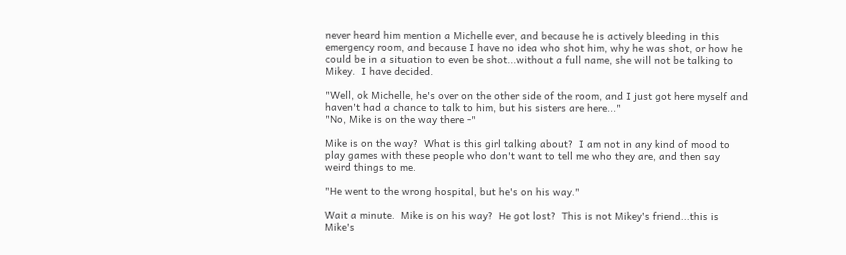never heard him mention a Michelle ever, and because he is actively bleeding in this emergency room, and because I have no idea who shot him, why he was shot, or how he could be in a situation to even be shot...without a full name, she will not be talking to Mikey.  I have decided.

"Well, ok Michelle, he's over on the other side of the room, and I just got here myself and haven't had a chance to talk to him, but his sisters are here..."
"No, Mike is on the way there -"

Mike is on the way?  What is this girl talking about?  I am not in any kind of mood to play games with these people who don't want to tell me who they are, and then say weird things to me.

"He went to the wrong hospital, but he's on his way."

Wait a minute.  Mike is on his way?  He got lost?  This is not Mikey's friend...this is Mike's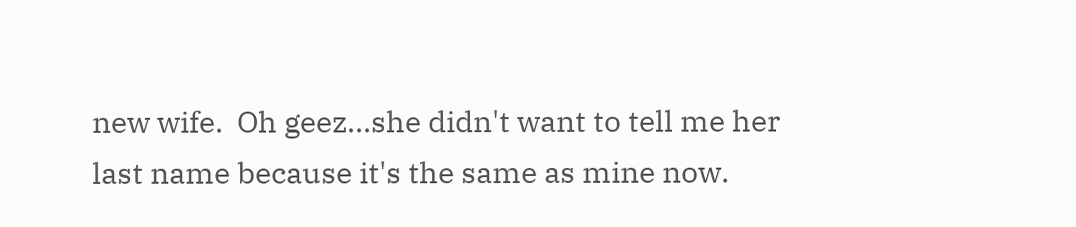new wife.  Oh geez...she didn't want to tell me her last name because it's the same as mine now.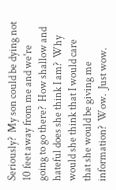Seriously?  My son could be dying not 10 feet away from me and we're going to go there?  How shallow and hateful does she think I am?  Why would she think that I would care that she would be giving me information?  Wow.  Just wow.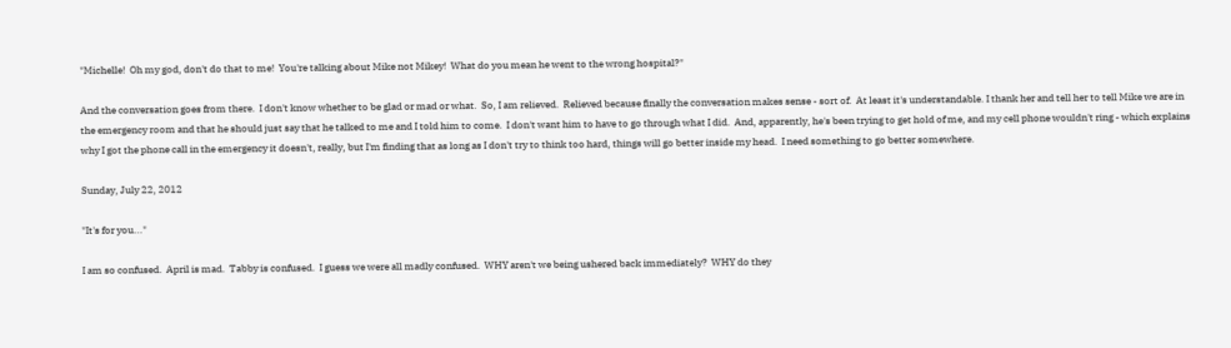"Michelle!  Oh my god, don't do that to me!  You're talking about Mike not Mikey!  What do you mean he went to the wrong hospital?"

And the conversation goes from there.  I don't know whether to be glad or mad or what.  So, I am relieved.  Relieved because finally the conversation makes sense - sort of.  At least it's understandable. I thank her and tell her to tell Mike we are in the emergency room and that he should just say that he talked to me and I told him to come.  I don't want him to have to go through what I did.  And, apparently, he's been trying to get hold of me, and my cell phone wouldn't ring - which explains why I got the phone call in the emergency it doesn't, really, but I'm finding that as long as I don't try to think too hard, things will go better inside my head.  I need something to go better somewhere.

Sunday, July 22, 2012

"It's for you..."

I am so confused.  April is mad.  Tabby is confused.  I guess we were all madly confused.  WHY aren't we being ushered back immediately?  WHY do they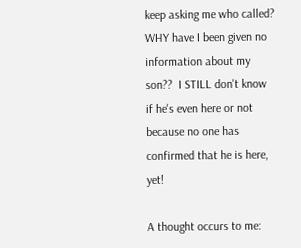keep asking me who called?  WHY have I been given no information about my son??  I STILL don't know if he's even here or not because no one has confirmed that he is here, yet!

A thought occurs to me: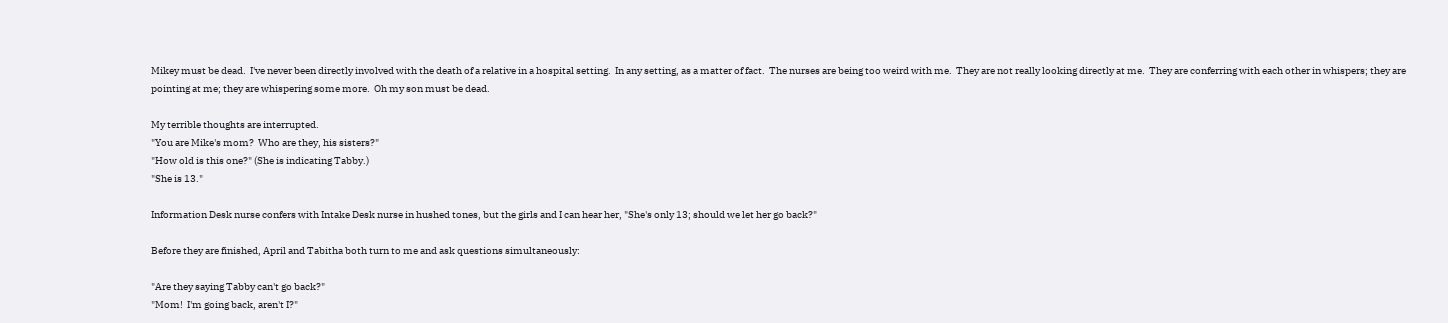Mikey must be dead.  I've never been directly involved with the death of a relative in a hospital setting.  In any setting, as a matter of fact.  The nurses are being too weird with me.  They are not really looking directly at me.  They are conferring with each other in whispers; they are pointing at me; they are whispering some more.  Oh my son must be dead.

My terrible thoughts are interrupted.
"You are Mike's mom?  Who are they, his sisters?"
"How old is this one?" (She is indicating Tabby.)
"She is 13."

Information Desk nurse confers with Intake Desk nurse in hushed tones, but the girls and I can hear her, "She's only 13; should we let her go back?"

Before they are finished, April and Tabitha both turn to me and ask questions simultaneously:

"Are they saying Tabby can't go back?"
"Mom!  I'm going back, aren't I?"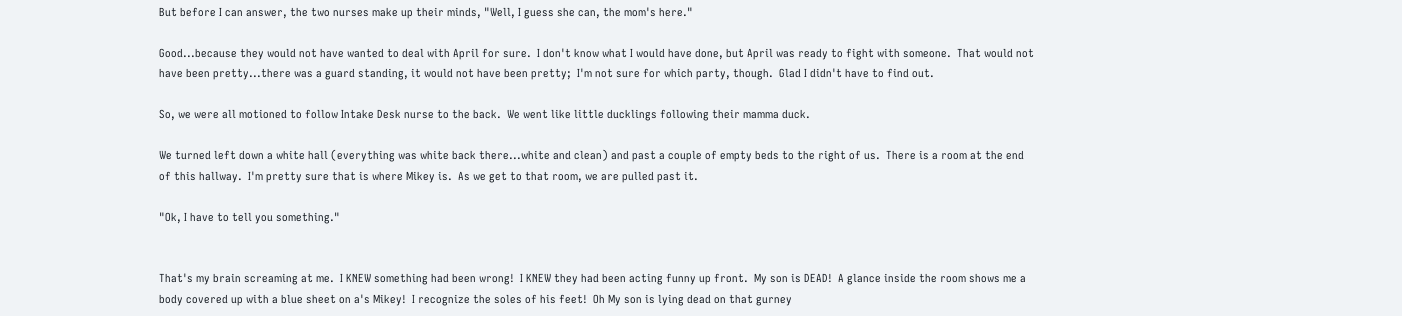But before I can answer, the two nurses make up their minds, "Well, I guess she can, the mom's here."

Good...because they would not have wanted to deal with April for sure.  I don't know what I would have done, but April was ready to fight with someone.  That would not have been pretty...there was a guard standing, it would not have been pretty;  I'm not sure for which party, though.  Glad I didn't have to find out.

So, we were all motioned to follow Intake Desk nurse to the back.  We went like little ducklings following their mamma duck.

We turned left down a white hall (everything was white back there...white and clean) and past a couple of empty beds to the right of us.  There is a room at the end of this hallway.  I'm pretty sure that is where Mikey is.  As we get to that room, we are pulled past it.

"Ok, I have to tell you something."


That's my brain screaming at me.  I KNEW something had been wrong!  I KNEW they had been acting funny up front.  My son is DEAD!  A glance inside the room shows me a body covered up with a blue sheet on a's Mikey!  I recognize the soles of his feet!  Oh My son is lying dead on that gurney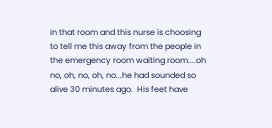in that room and this nurse is choosing to tell me this away from the people in the emergency room waiting room....oh no, oh, no, oh, no...he had sounded so alive 30 minutes ago.  His feet have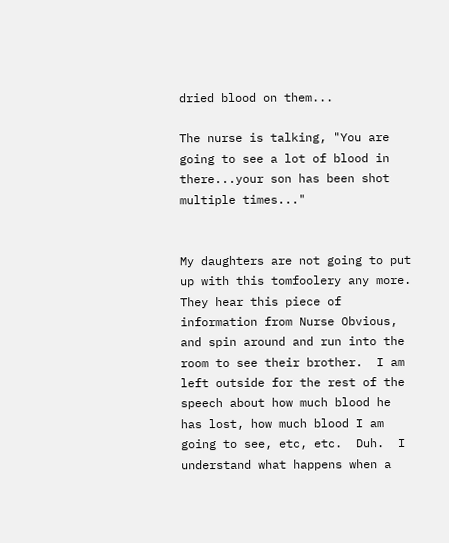dried blood on them...

The nurse is talking, "You are going to see a lot of blood in there...your son has been shot multiple times..."


My daughters are not going to put up with this tomfoolery any more.  They hear this piece of information from Nurse Obvious, and spin around and run into the room to see their brother.  I am left outside for the rest of the speech about how much blood he has lost, how much blood I am going to see, etc, etc.  Duh.  I understand what happens when a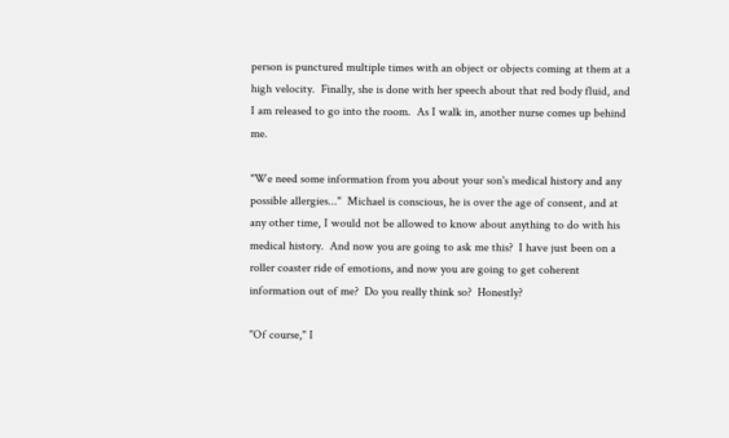person is punctured multiple times with an object or objects coming at them at a high velocity.  Finally, she is done with her speech about that red body fluid, and I am released to go into the room.  As I walk in, another nurse comes up behind me.

"We need some information from you about your son's medical history and any possible allergies..."  Michael is conscious, he is over the age of consent, and at any other time, I would not be allowed to know about anything to do with his medical history.  And now you are going to ask me this?  I have just been on a roller coaster ride of emotions, and now you are going to get coherent information out of me?  Do you really think so?  Honestly?

"Of course," I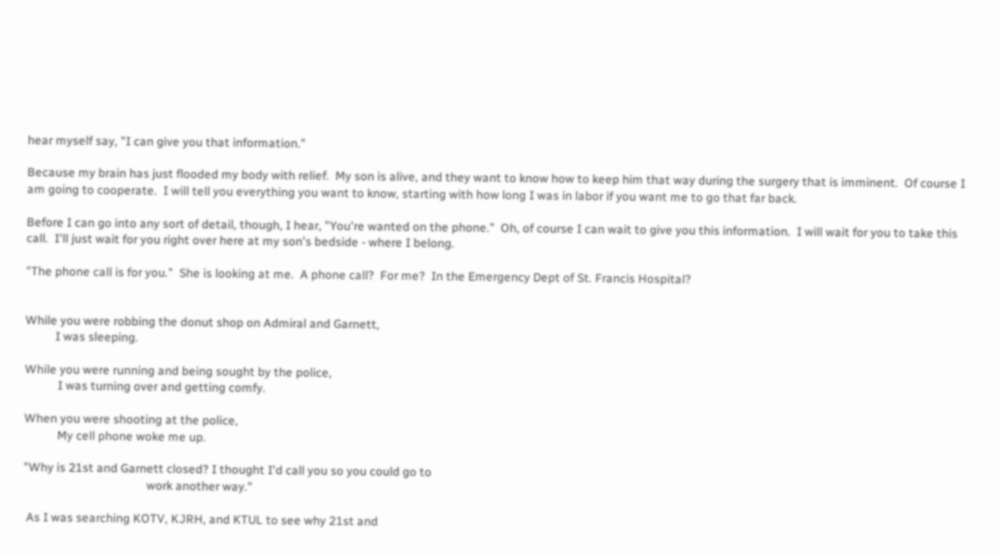hear myself say, "I can give you that information."

Because my brain has just flooded my body with relief.  My son is alive, and they want to know how to keep him that way during the surgery that is imminent.  Of course I am going to cooperate.  I will tell you everything you want to know, starting with how long I was in labor if you want me to go that far back.

Before I can go into any sort of detail, though, I hear, "You're wanted on the phone."  Oh, of course I can wait to give you this information.  I will wait for you to take this call.  I'll just wait for you right over here at my son's bedside - where I belong.

"The phone call is for you."  She is looking at me.  A phone call?  For me?  In the Emergency Dept of St. Francis Hospital?


While you were robbing the donut shop on Admiral and Garnett,
          I was sleeping.

While you were running and being sought by the police,
           I was turning over and getting comfy.

When you were shooting at the police,
           My cell phone woke me up.

"Why is 21st and Garnett closed? I thought I'd call you so you could go to
                                         work another way."

 As I was searching KOTV, KJRH, and KTUL to see why 21st and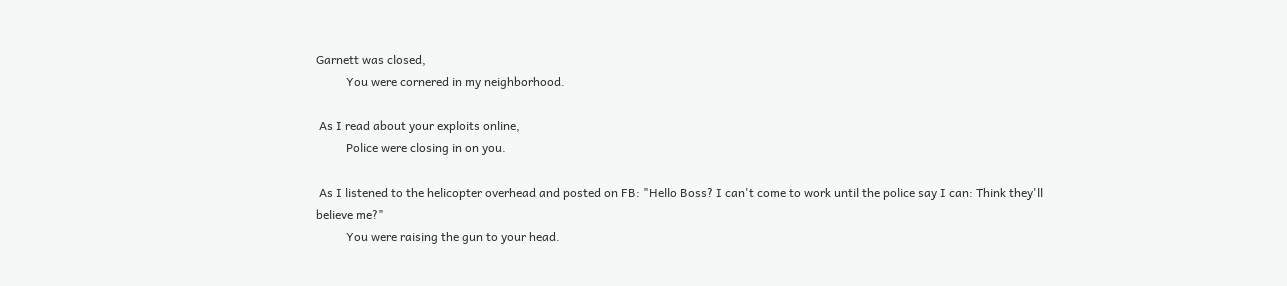Garnett was closed,
          You were cornered in my neighborhood.

 As I read about your exploits online,
          Police were closing in on you.

 As I listened to the helicopter overhead and posted on FB: "Hello Boss? I can't come to work until the police say I can: Think they'll believe me?"
          You were raising the gun to your head.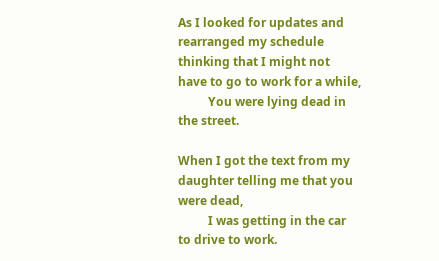As I looked for updates and rearranged my schedule thinking that I might not have to go to work for a while,
          You were lying dead in the street.

When I got the text from my daughter telling me that you were dead,
          I was getting in the car to drive to work.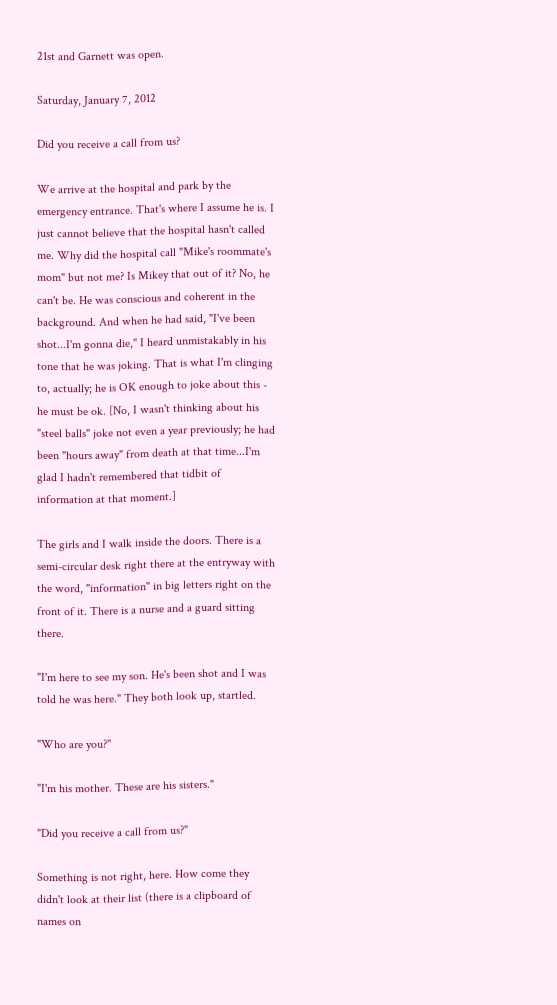21st and Garnett was open.

Saturday, January 7, 2012

Did you receive a call from us?

We arrive at the hospital and park by the emergency entrance. That's where I assume he is. I just cannot believe that the hospital hasn't called me. Why did the hospital call "Mike's roommate's mom" but not me? Is Mikey that out of it? No, he can't be. He was conscious and coherent in the background. And when he had said, "I've been shot...I'm gonna die," I heard unmistakably in his tone that he was joking. That is what I'm clinging to, actually; he is OK enough to joke about this - he must be ok. [No, I wasn't thinking about his "steel balls" joke not even a year previously; he had been "hours away" from death at that time...I'm glad I hadn't remembered that tidbit of information at that moment.]

The girls and I walk inside the doors. There is a semi-circular desk right there at the entryway with the word, "information" in big letters right on the front of it. There is a nurse and a guard sitting there.

"I'm here to see my son. He's been shot and I was told he was here." They both look up, startled.

"Who are you?"

"I'm his mother. These are his sisters."

"Did you receive a call from us?"

Something is not right, here. How come they didn't look at their list (there is a clipboard of names on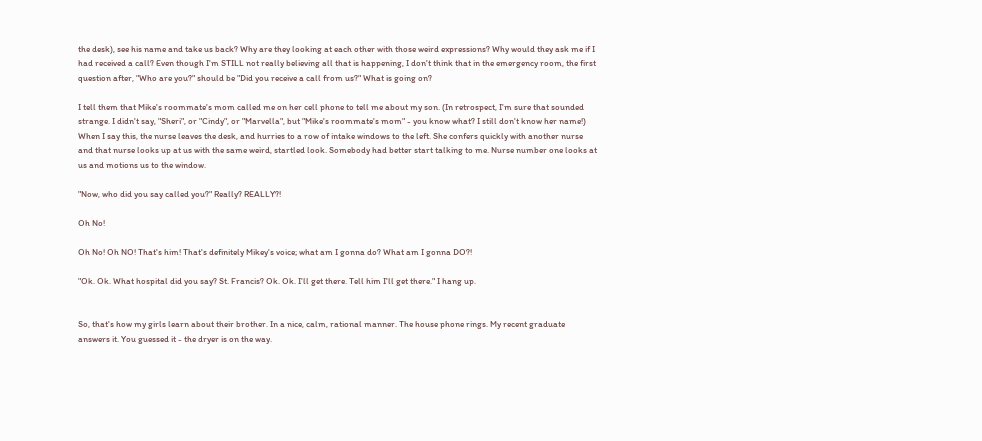the desk), see his name and take us back? Why are they looking at each other with those weird expressions? Why would they ask me if I had received a call? Even though I'm STILL not really believing all that is happening, I don't think that in the emergency room, the first question after, "Who are you?" should be "Did you receive a call from us?" What is going on?

I tell them that Mike's roommate's mom called me on her cell phone to tell me about my son. (In retrospect, I'm sure that sounded strange. I didn't say, "Sheri", or "Cindy", or "Marvella", but "Mike's roommate's mom" - you know what? I still don't know her name!) When I say this, the nurse leaves the desk, and hurries to a row of intake windows to the left. She confers quickly with another nurse and that nurse looks up at us with the same weird, startled look. Somebody had better start talking to me. Nurse number one looks at us and motions us to the window.

"Now, who did you say called you?" Really? REALLY?!

Oh No!

Oh No! Oh NO! That's him! That's definitely Mikey's voice; what am I gonna do? What am I gonna DO?!

"Ok. Ok. What hospital did you say? St. Francis? Ok. Ok. I'll get there. Tell him I'll get there." I hang up.


So, that's how my girls learn about their brother. In a nice, calm, rational manner. The house phone rings. My recent graduate answers it. You guessed it - the dryer is on the way.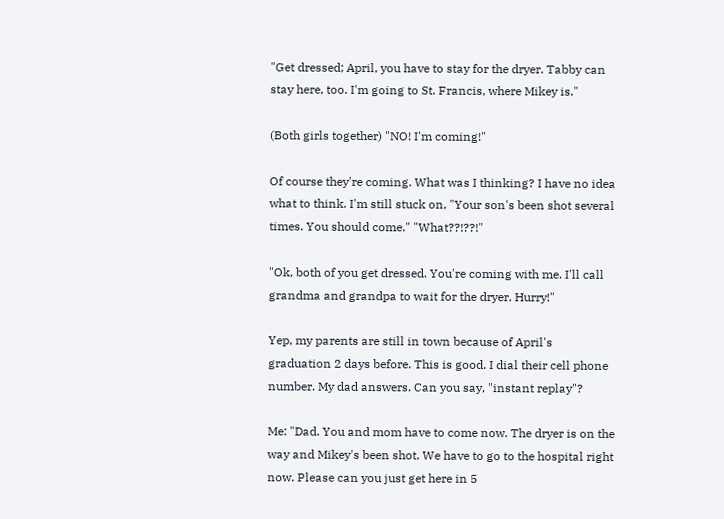"Get dressed; April, you have to stay for the dryer. Tabby can stay here, too. I'm going to St. Francis, where Mikey is."

(Both girls together) "NO! I'm coming!"

Of course they're coming. What was I thinking? I have no idea what to think. I'm still stuck on, "Your son's been shot several times. You should come." "What??!??!"

"Ok, both of you get dressed. You're coming with me. I'll call grandma and grandpa to wait for the dryer. Hurry!"

Yep, my parents are still in town because of April's graduation 2 days before. This is good. I dial their cell phone number. My dad answers. Can you say, "instant replay"?

Me: "Dad. You and mom have to come now. The dryer is on the way and Mikey's been shot. We have to go to the hospital right now. Please can you just get here in 5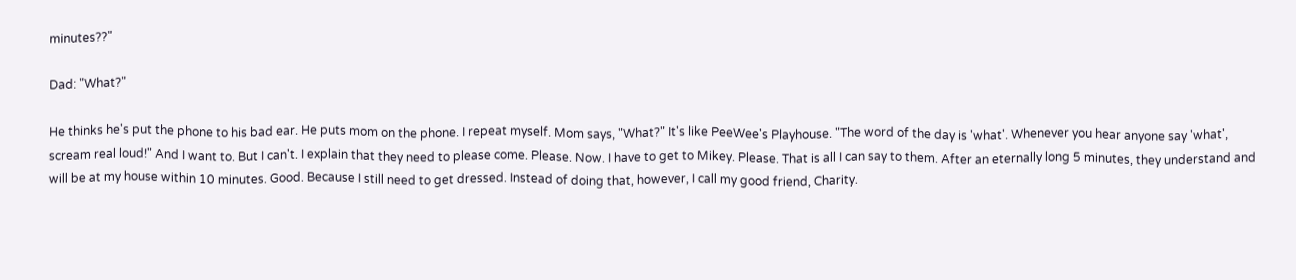minutes??"

Dad: "What?"

He thinks he's put the phone to his bad ear. He puts mom on the phone. I repeat myself. Mom says, "What?" It's like PeeWee's Playhouse. "The word of the day is 'what'. Whenever you hear anyone say 'what', scream real loud!" And I want to. But I can't. I explain that they need to please come. Please. Now. I have to get to Mikey. Please. That is all I can say to them. After an eternally long 5 minutes, they understand and will be at my house within 10 minutes. Good. Because I still need to get dressed. Instead of doing that, however, I call my good friend, Charity.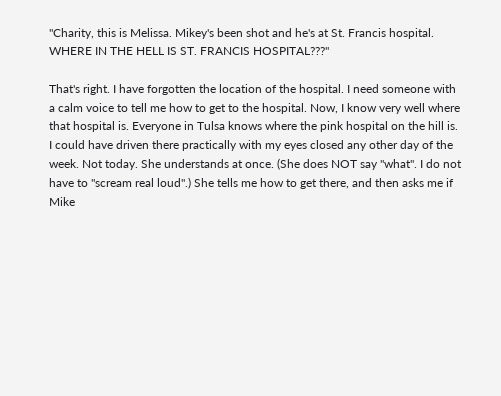"Charity, this is Melissa. Mikey's been shot and he's at St. Francis hospital. WHERE IN THE HELL IS ST. FRANCIS HOSPITAL???"

That's right. I have forgotten the location of the hospital. I need someone with a calm voice to tell me how to get to the hospital. Now, I know very well where that hospital is. Everyone in Tulsa knows where the pink hospital on the hill is. I could have driven there practically with my eyes closed any other day of the week. Not today. She understands at once. (She does NOT say "what". I do not have to "scream real loud".) She tells me how to get there, and then asks me if Mike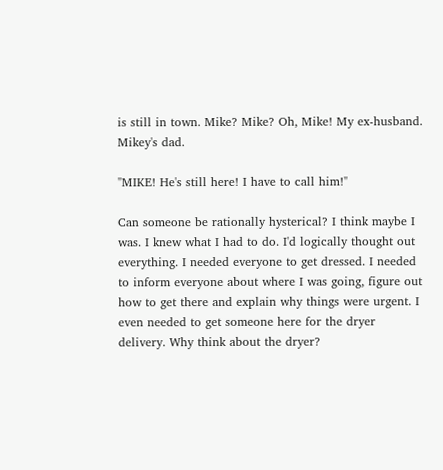is still in town. Mike? Mike? Oh, Mike! My ex-husband. Mikey's dad.

"MIKE! He's still here! I have to call him!"

Can someone be rationally hysterical? I think maybe I was. I knew what I had to do. I'd logically thought out everything. I needed everyone to get dressed. I needed to inform everyone about where I was going, figure out how to get there and explain why things were urgent. I even needed to get someone here for the dryer delivery. Why think about the dryer?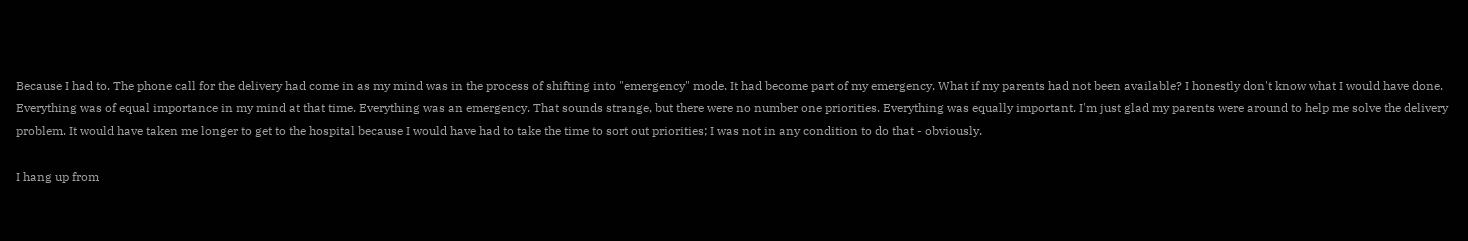Because I had to. The phone call for the delivery had come in as my mind was in the process of shifting into "emergency" mode. It had become part of my emergency. What if my parents had not been available? I honestly don't know what I would have done. Everything was of equal importance in my mind at that time. Everything was an emergency. That sounds strange, but there were no number one priorities. Everything was equally important. I'm just glad my parents were around to help me solve the delivery problem. It would have taken me longer to get to the hospital because I would have had to take the time to sort out priorities; I was not in any condition to do that - obviously.

I hang up from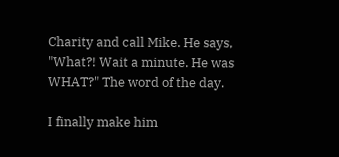Charity and call Mike. He says, "What?! Wait a minute. He was WHAT?" The word of the day.

I finally make him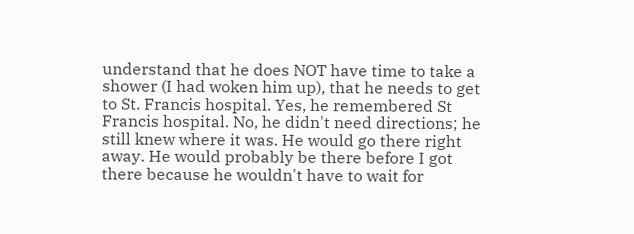understand that he does NOT have time to take a shower (I had woken him up), that he needs to get to St. Francis hospital. Yes, he remembered St Francis hospital. No, he didn't need directions; he still knew where it was. He would go there right away. He would probably be there before I got there because he wouldn't have to wait for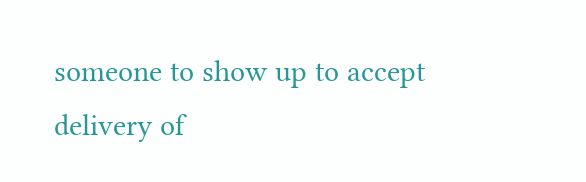someone to show up to accept delivery of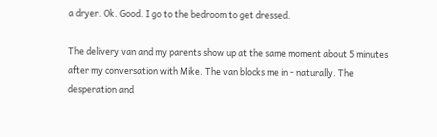a dryer. Ok. Good. I go to the bedroom to get dressed.

The delivery van and my parents show up at the same moment about 5 minutes after my conversation with Mike. The van blocks me in - naturally. The desperation and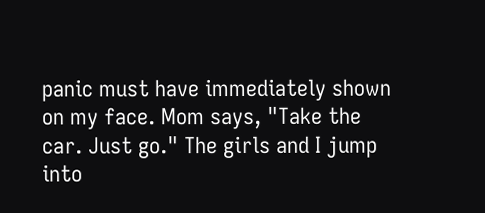panic must have immediately shown on my face. Mom says, "Take the car. Just go." The girls and I jump into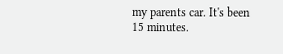my parents car. It's been 15 minutes.